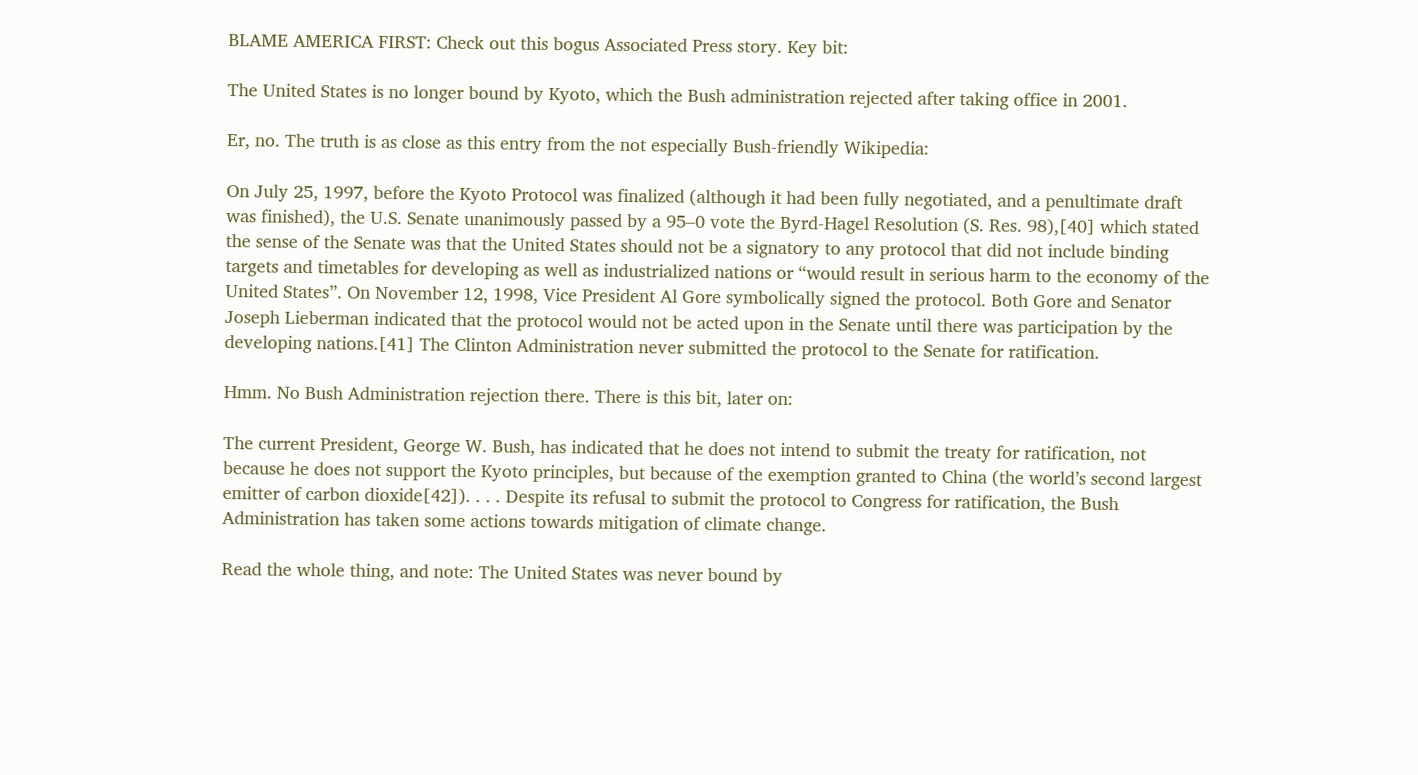BLAME AMERICA FIRST: Check out this bogus Associated Press story. Key bit:

The United States is no longer bound by Kyoto, which the Bush administration rejected after taking office in 2001.

Er, no. The truth is as close as this entry from the not especially Bush-friendly Wikipedia:

On July 25, 1997, before the Kyoto Protocol was finalized (although it had been fully negotiated, and a penultimate draft was finished), the U.S. Senate unanimously passed by a 95–0 vote the Byrd-Hagel Resolution (S. Res. 98),[40] which stated the sense of the Senate was that the United States should not be a signatory to any protocol that did not include binding targets and timetables for developing as well as industrialized nations or “would result in serious harm to the economy of the United States”. On November 12, 1998, Vice President Al Gore symbolically signed the protocol. Both Gore and Senator Joseph Lieberman indicated that the protocol would not be acted upon in the Senate until there was participation by the developing nations.[41] The Clinton Administration never submitted the protocol to the Senate for ratification.

Hmm. No Bush Administration rejection there. There is this bit, later on:

The current President, George W. Bush, has indicated that he does not intend to submit the treaty for ratification, not because he does not support the Kyoto principles, but because of the exemption granted to China (the world’s second largest emitter of carbon dioxide[42]). . . . Despite its refusal to submit the protocol to Congress for ratification, the Bush Administration has taken some actions towards mitigation of climate change.

Read the whole thing, and note: The United States was never bound by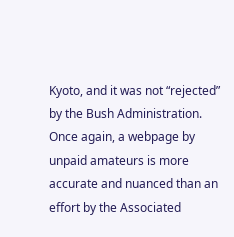Kyoto, and it was not “rejected” by the Bush Administration. Once again, a webpage by unpaid amateurs is more accurate and nuanced than an effort by the Associated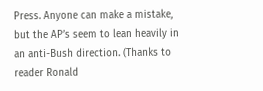Press. Anyone can make a mistake, but the AP’s seem to lean heavily in an anti-Bush direction. (Thanks to reader Ronald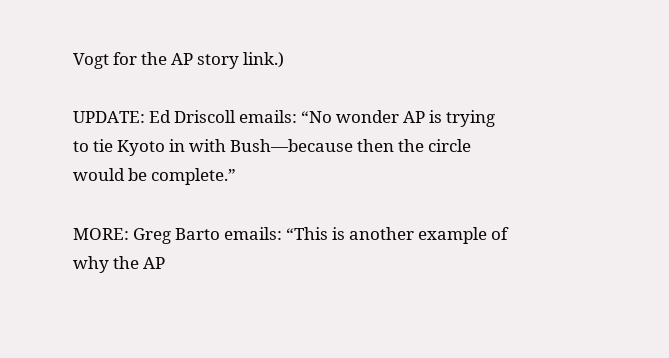Vogt for the AP story link.)

UPDATE: Ed Driscoll emails: “No wonder AP is trying to tie Kyoto in with Bush—because then the circle would be complete.”

MORE: Greg Barto emails: “This is another example of why the AP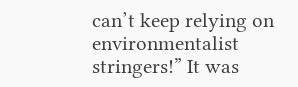can’t keep relying on environmentalist stringers!” It was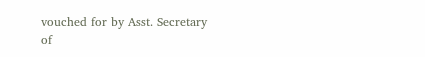vouched for by Asst. Secretary of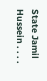State Jamil Hussein . . . .